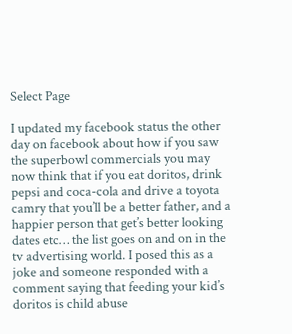Select Page

I updated my facebook status the other day on facebook about how if you saw the superbowl commercials you may now think that if you eat doritos, drink pepsi and coca-cola and drive a toyota camry that you’ll be a better father, and a happier person that get’s better looking dates etc… the list goes on and on in the tv advertising world. I posed this as a joke and someone responded with a comment saying that feeding your kid’s doritos is child abuse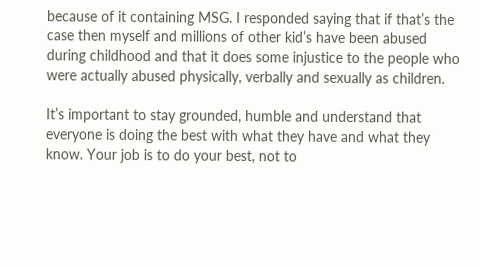because of it containing MSG. I responded saying that if that’s the case then myself and millions of other kid’s have been abused during childhood and that it does some injustice to the people who were actually abused physically, verbally and sexually as children.

It’s important to stay grounded, humble and understand that everyone is doing the best with what they have and what they know. Your job is to do your best, not to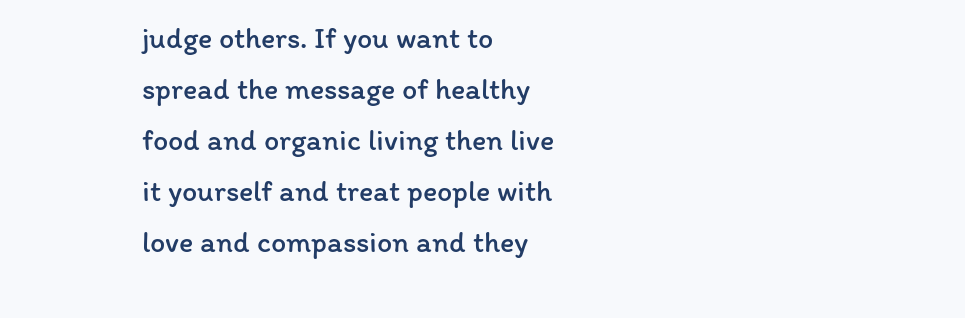judge others. If you want to spread the message of healthy food and organic living then live it yourself and treat people with love and compassion and they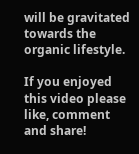will be gravitated towards the organic lifestyle.

If you enjoyed this video please like, comment and share!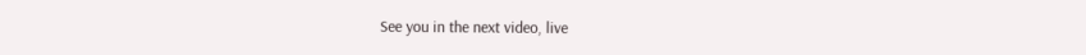See you in the next video, live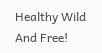Healthy Wild And Free!